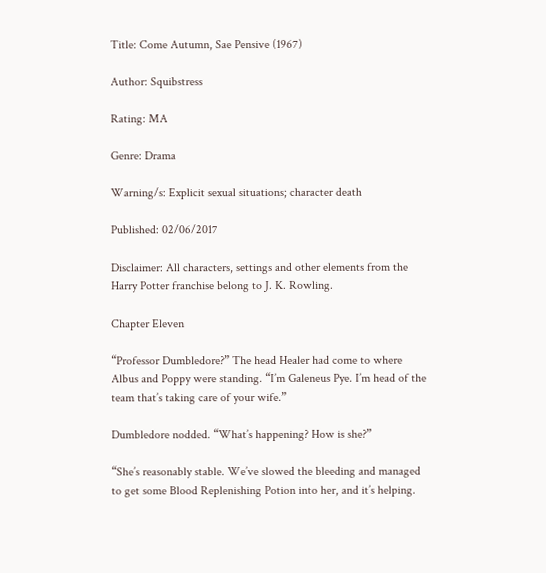Title: Come Autumn, Sae Pensive (1967)

Author: Squibstress

Rating: MA

Genre: Drama

Warning/s: Explicit sexual situations; character death

Published: 02/06/2017

Disclaimer: All characters, settings and other elements from the Harry Potter franchise belong to J. K. Rowling.

Chapter Eleven

“Professor Dumbledore?” The head Healer had come to where Albus and Poppy were standing. “I’m Galeneus Pye. I’m head of the team that’s taking care of your wife.”

Dumbledore nodded. “What’s happening? How is she?”

“She’s reasonably stable. We’ve slowed the bleeding and managed to get some Blood Replenishing Potion into her, and it’s helping.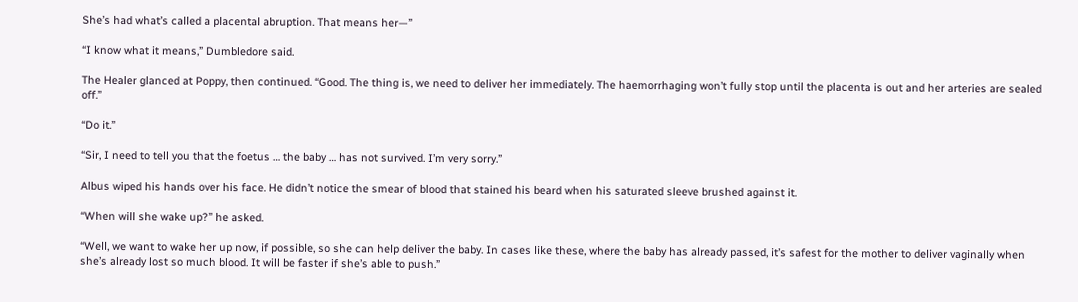She’s had what’s called a placental abruption. That means her—”

“I know what it means,” Dumbledore said.

The Healer glanced at Poppy, then continued. “Good. The thing is, we need to deliver her immediately. The haemorrhaging won’t fully stop until the placenta is out and her arteries are sealed off.”

“Do it.”

“Sir, I need to tell you that the foetus … the baby … has not survived. I’m very sorry.”

Albus wiped his hands over his face. He didn’t notice the smear of blood that stained his beard when his saturated sleeve brushed against it.

“When will she wake up?” he asked.

“Well, we want to wake her up now, if possible, so she can help deliver the baby. In cases like these, where the baby has already passed, it’s safest for the mother to deliver vaginally when she’s already lost so much blood. It will be faster if she’s able to push.”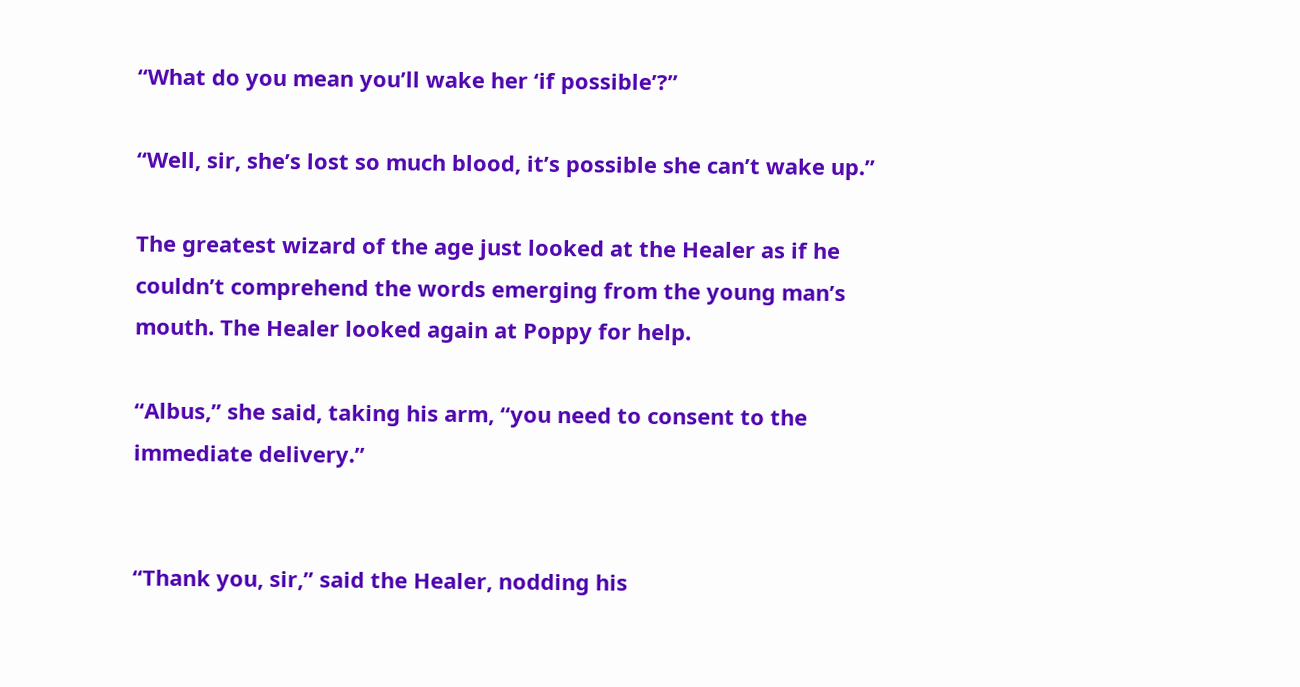“What do you mean you’ll wake her ‘if possible’?”

“Well, sir, she’s lost so much blood, it’s possible she can’t wake up.”

The greatest wizard of the age just looked at the Healer as if he couldn’t comprehend the words emerging from the young man’s mouth. The Healer looked again at Poppy for help.

“Albus,” she said, taking his arm, “you need to consent to the immediate delivery.”


“Thank you, sir,” said the Healer, nodding his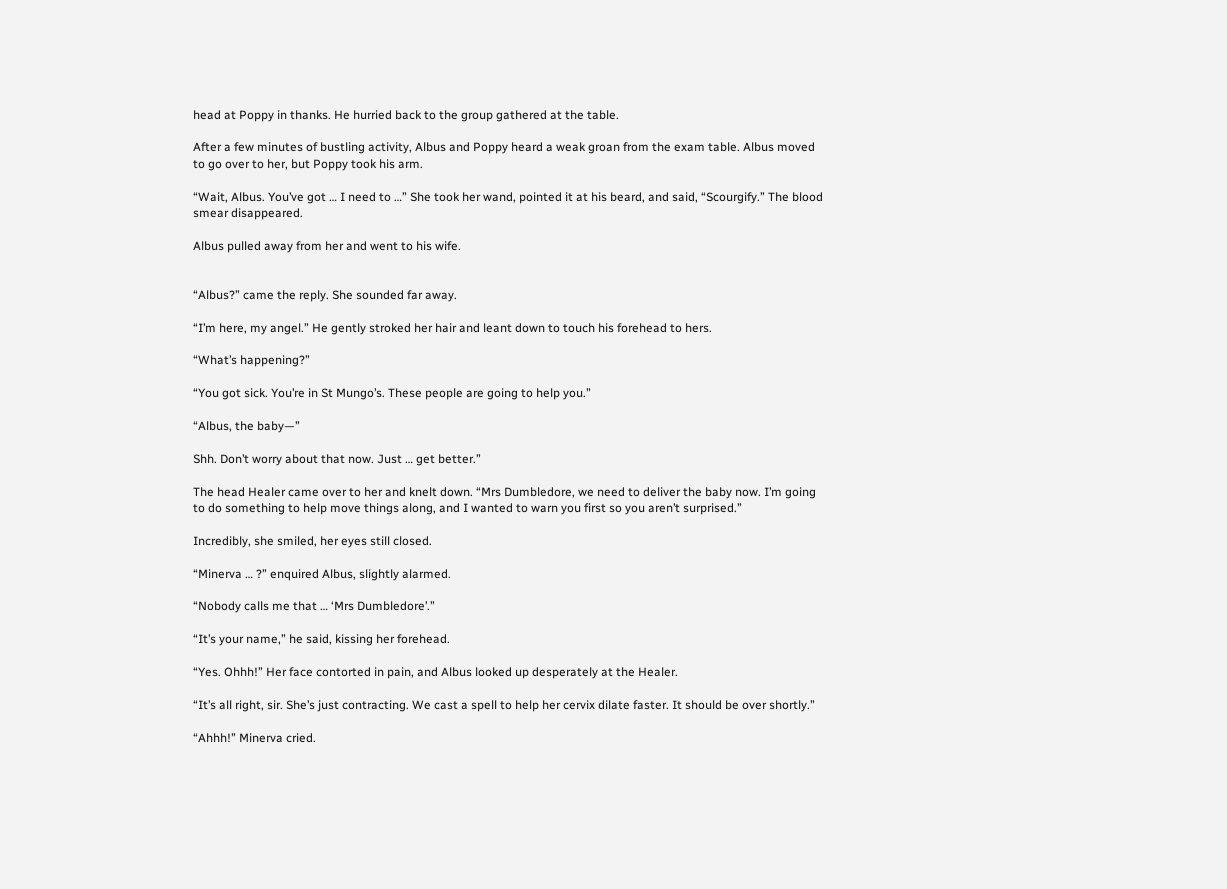head at Poppy in thanks. He hurried back to the group gathered at the table.

After a few minutes of bustling activity, Albus and Poppy heard a weak groan from the exam table. Albus moved to go over to her, but Poppy took his arm.

“Wait, Albus. You’ve got … I need to …” She took her wand, pointed it at his beard, and said, “Scourgify.” The blood smear disappeared.

Albus pulled away from her and went to his wife.


“Albus?” came the reply. She sounded far away.

“I’m here, my angel.” He gently stroked her hair and leant down to touch his forehead to hers.

“What’s happening?”

“You got sick. You’re in St Mungo’s. These people are going to help you.”

“Albus, the baby—”

Shh. Don’t worry about that now. Just … get better.”

The head Healer came over to her and knelt down. “Mrs Dumbledore, we need to deliver the baby now. I’m going to do something to help move things along, and I wanted to warn you first so you aren’t surprised.”

Incredibly, she smiled, her eyes still closed.

“Minerva … ?” enquired Albus, slightly alarmed.

“Nobody calls me that … ‘Mrs Dumbledore’.”

“It’s your name,” he said, kissing her forehead.

“Yes. Ohhh!” Her face contorted in pain, and Albus looked up desperately at the Healer.

“It’s all right, sir. She’s just contracting. We cast a spell to help her cervix dilate faster. It should be over shortly.”

“Ahhh!” Minerva cried.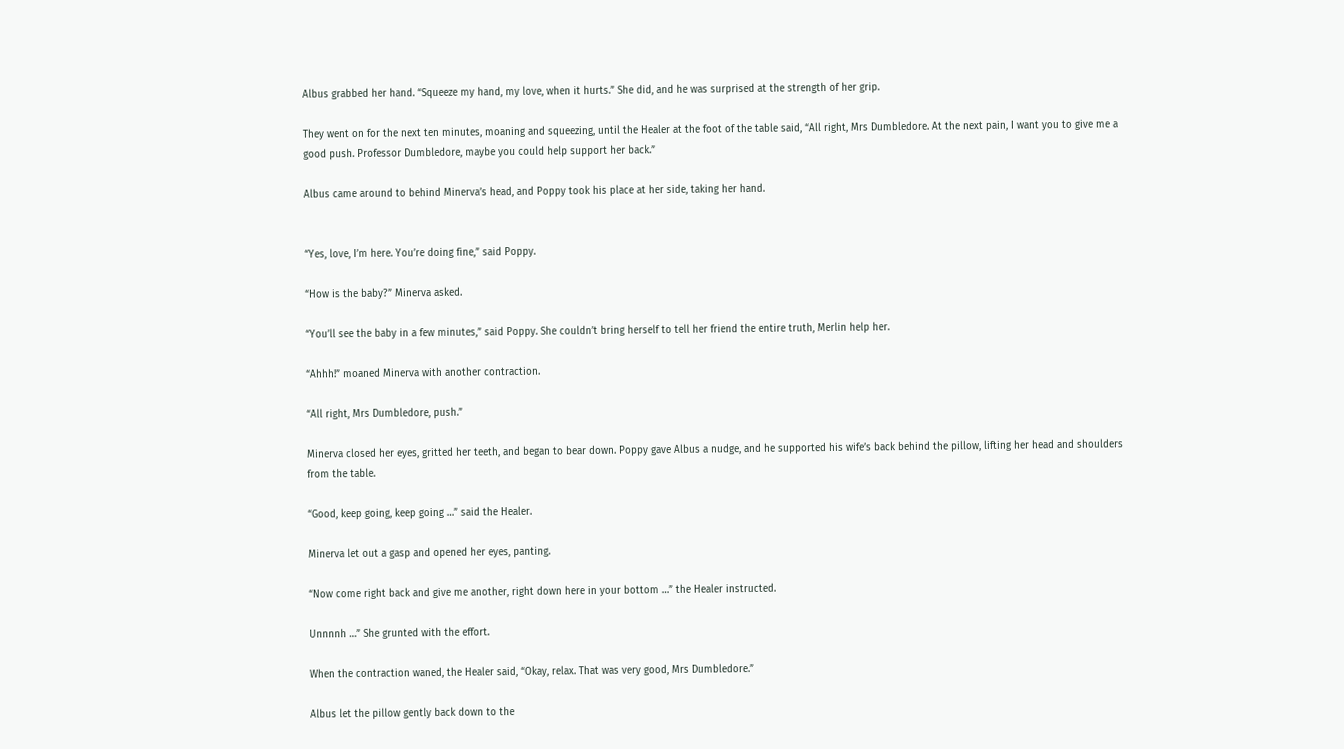Albus grabbed her hand. “Squeeze my hand, my love, when it hurts.” She did, and he was surprised at the strength of her grip.

They went on for the next ten minutes, moaning and squeezing, until the Healer at the foot of the table said, “All right, Mrs Dumbledore. At the next pain, I want you to give me a good push. Professor Dumbledore, maybe you could help support her back.”

Albus came around to behind Minerva’s head, and Poppy took his place at her side, taking her hand.


“Yes, love, I’m here. You’re doing fine,” said Poppy.

“How is the baby?” Minerva asked.

“You’ll see the baby in a few minutes,” said Poppy. She couldn’t bring herself to tell her friend the entire truth, Merlin help her.

“Ahhh!” moaned Minerva with another contraction.

“All right, Mrs Dumbledore, push.”

Minerva closed her eyes, gritted her teeth, and began to bear down. Poppy gave Albus a nudge, and he supported his wife’s back behind the pillow, lifting her head and shoulders from the table.

“Good, keep going, keep going …” said the Healer.

Minerva let out a gasp and opened her eyes, panting.

“Now come right back and give me another, right down here in your bottom …” the Healer instructed.

Unnnnh …” She grunted with the effort.

When the contraction waned, the Healer said, “Okay, relax. That was very good, Mrs Dumbledore.”

Albus let the pillow gently back down to the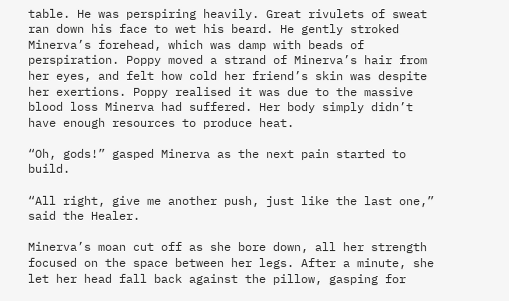table. He was perspiring heavily. Great rivulets of sweat ran down his face to wet his beard. He gently stroked Minerva’s forehead, which was damp with beads of perspiration. Poppy moved a strand of Minerva’s hair from her eyes, and felt how cold her friend’s skin was despite her exertions. Poppy realised it was due to the massive blood loss Minerva had suffered. Her body simply didn’t have enough resources to produce heat.

“Oh, gods!” gasped Minerva as the next pain started to build.

“All right, give me another push, just like the last one,” said the Healer.

Minerva’s moan cut off as she bore down, all her strength focused on the space between her legs. After a minute, she let her head fall back against the pillow, gasping for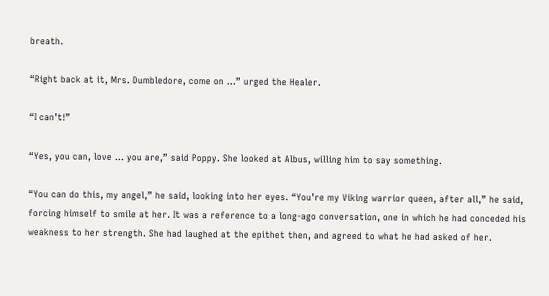breath.

“Right back at it, Mrs. Dumbledore, come on …” urged the Healer.

“I can’t!”

“Yes, you can, love … you are,” said Poppy. She looked at Albus, willing him to say something.

“You can do this, my angel,” he said, looking into her eyes. “You’re my Viking warrior queen, after all,” he said, forcing himself to smile at her. It was a reference to a long-ago conversation, one in which he had conceded his weakness to her strength. She had laughed at the epithet then, and agreed to what he had asked of her.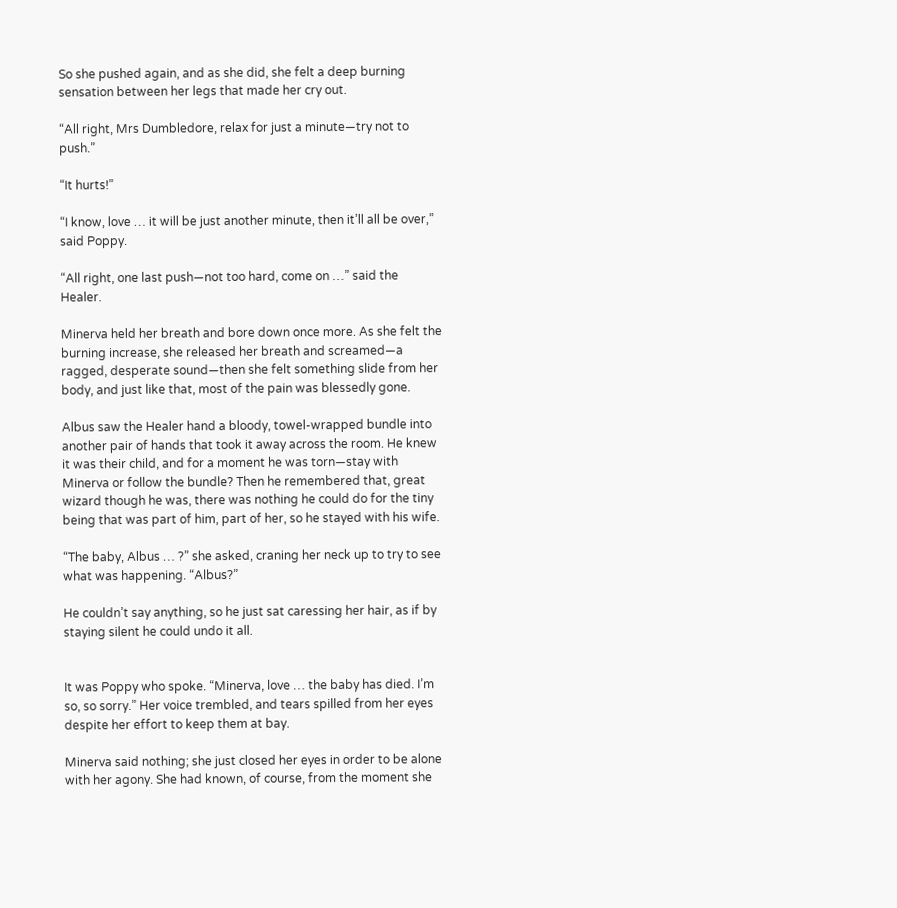So she pushed again, and as she did, she felt a deep burning sensation between her legs that made her cry out.

“All right, Mrs Dumbledore, relax for just a minute—try not to push.”

“It hurts!”

“I know, love … it will be just another minute, then it’ll all be over,” said Poppy.

“All right, one last push—not too hard, come on …” said the Healer.

Minerva held her breath and bore down once more. As she felt the burning increase, she released her breath and screamed—a ragged, desperate sound—then she felt something slide from her body, and just like that, most of the pain was blessedly gone.

Albus saw the Healer hand a bloody, towel-wrapped bundle into another pair of hands that took it away across the room. He knew it was their child, and for a moment he was torn—stay with Minerva or follow the bundle? Then he remembered that, great wizard though he was, there was nothing he could do for the tiny being that was part of him, part of her, so he stayed with his wife.

“The baby, Albus … ?” she asked, craning her neck up to try to see what was happening. “Albus?”

He couldn’t say anything, so he just sat caressing her hair, as if by staying silent he could undo it all.


It was Poppy who spoke. “Minerva, love … the baby has died. I’m so, so sorry.” Her voice trembled, and tears spilled from her eyes despite her effort to keep them at bay.

Minerva said nothing; she just closed her eyes in order to be alone with her agony. She had known, of course, from the moment she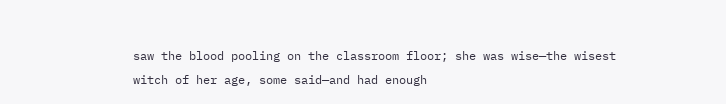saw the blood pooling on the classroom floor; she was wise—the wisest witch of her age, some said—and had enough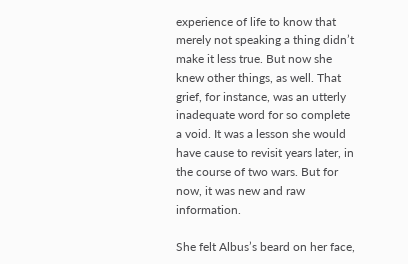experience of life to know that merely not speaking a thing didn’t make it less true. But now she knew other things, as well. That grief, for instance, was an utterly inadequate word for so complete a void. It was a lesson she would have cause to revisit years later, in the course of two wars. But for now, it was new and raw information.

She felt Albus’s beard on her face,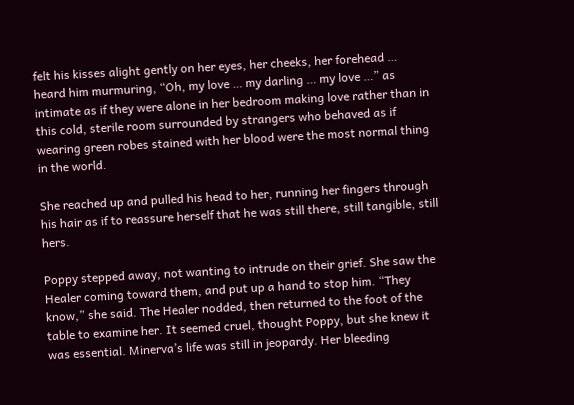felt his kisses alight gently on her eyes, her cheeks, her forehead … heard him murmuring, “Oh, my love … my darling … my love …” as intimate as if they were alone in her bedroom making love rather than in this cold, sterile room surrounded by strangers who behaved as if wearing green robes stained with her blood were the most normal thing in the world.

She reached up and pulled his head to her, running her fingers through his hair as if to reassure herself that he was still there, still tangible, still hers.

Poppy stepped away, not wanting to intrude on their grief. She saw the Healer coming toward them, and put up a hand to stop him. “They know,” she said. The Healer nodded, then returned to the foot of the table to examine her. It seemed cruel, thought Poppy, but she knew it was essential. Minerva’s life was still in jeopardy. Her bleeding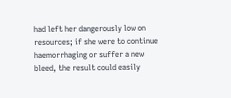had left her dangerously low on resources; if she were to continue haemorrhaging or suffer a new bleed, the result could easily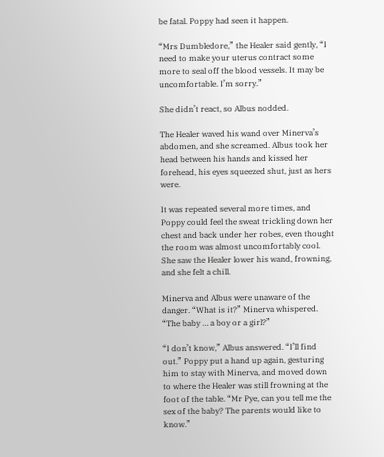be fatal. Poppy had seen it happen.

“Mrs Dumbledore,” the Healer said gently, “I need to make your uterus contract some more to seal off the blood vessels. It may be uncomfortable. I’m sorry.”

She didn’t react, so Albus nodded.

The Healer waved his wand over Minerva’s abdomen, and she screamed. Albus took her head between his hands and kissed her forehead, his eyes squeezed shut, just as hers were.

It was repeated several more times, and Poppy could feel the sweat trickling down her chest and back under her robes, even thought the room was almost uncomfortably cool. She saw the Healer lower his wand, frowning, and she felt a chill.

Minerva and Albus were unaware of the danger. “What is it?” Minerva whispered. “The baby … a boy or a girl?”

“I don’t know,” Albus answered. “I’ll find out.” Poppy put a hand up again, gesturing him to stay with Minerva, and moved down to where the Healer was still frowning at the foot of the table. “Mr Pye, can you tell me the sex of the baby? The parents would like to know.”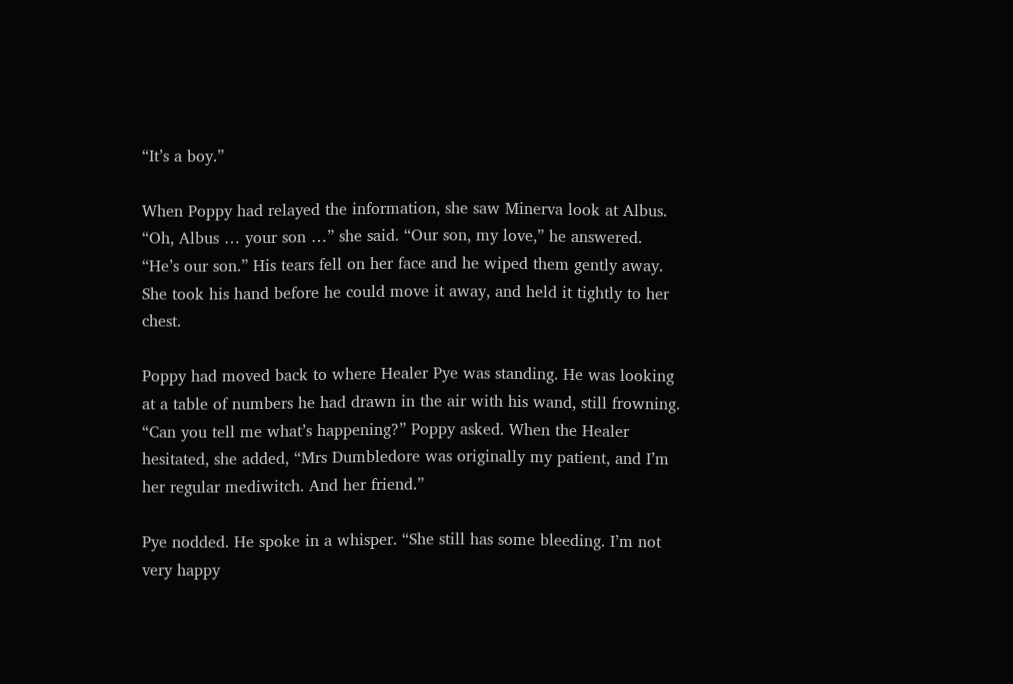“It’s a boy.”

When Poppy had relayed the information, she saw Minerva look at Albus. “Oh, Albus … your son …” she said. “Our son, my love,” he answered. “He’s our son.” His tears fell on her face and he wiped them gently away. She took his hand before he could move it away, and held it tightly to her chest.

Poppy had moved back to where Healer Pye was standing. He was looking at a table of numbers he had drawn in the air with his wand, still frowning. “Can you tell me what’s happening?” Poppy asked. When the Healer hesitated, she added, “Mrs Dumbledore was originally my patient, and I’m her regular mediwitch. And her friend.”

Pye nodded. He spoke in a whisper. “She still has some bleeding. I’m not very happy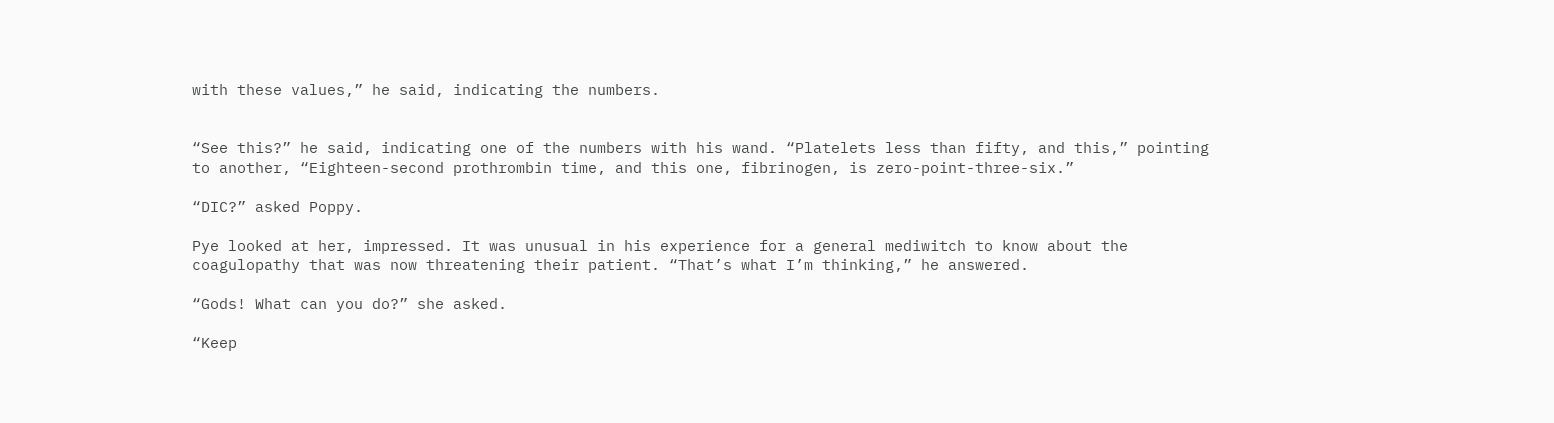with these values,” he said, indicating the numbers.


“See this?” he said, indicating one of the numbers with his wand. “Platelets less than fifty, and this,” pointing to another, “Eighteen-second prothrombin time, and this one, fibrinogen, is zero-point-three-six.”

“DIC?” asked Poppy.

Pye looked at her, impressed. It was unusual in his experience for a general mediwitch to know about the coagulopathy that was now threatening their patient. “That’s what I’m thinking,” he answered.

“Gods! What can you do?” she asked.

“Keep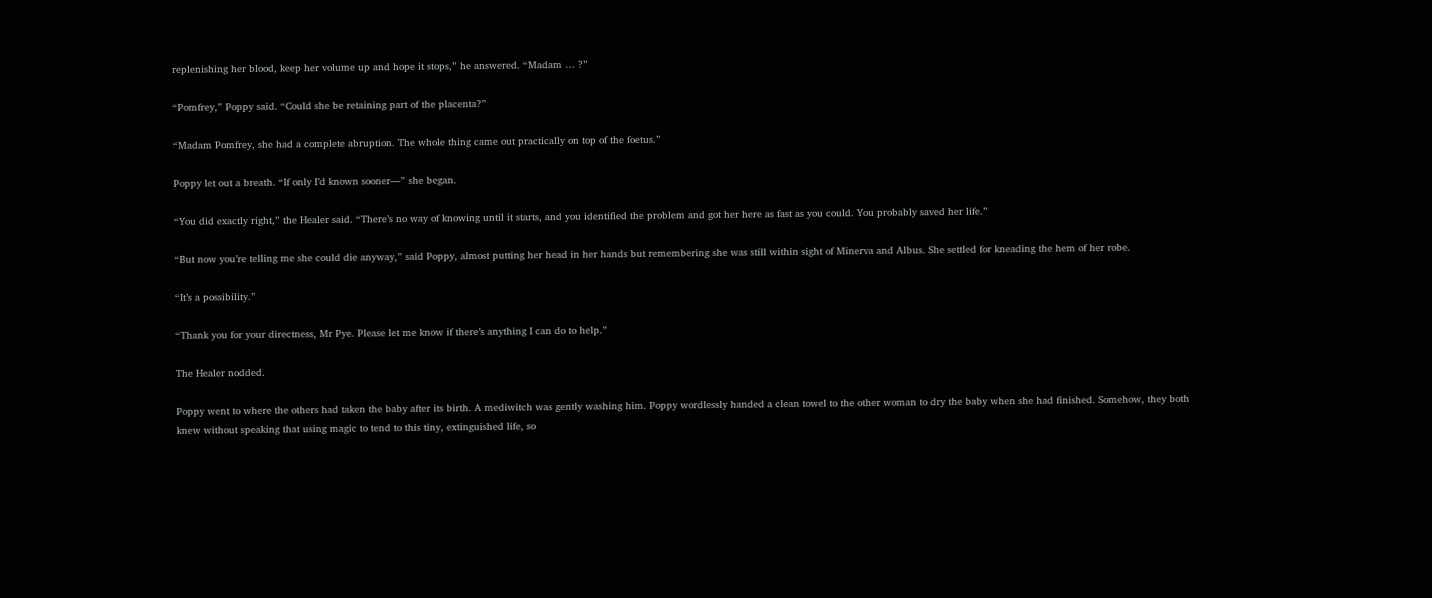replenishing her blood, keep her volume up and hope it stops,” he answered. “Madam … ?”

“Pomfrey,” Poppy said. “Could she be retaining part of the placenta?”

“Madam Pomfrey, she had a complete abruption. The whole thing came out practically on top of the foetus.”

Poppy let out a breath. “If only I’d known sooner—” she began.

“You did exactly right,” the Healer said. “There’s no way of knowing until it starts, and you identified the problem and got her here as fast as you could. You probably saved her life.”

“But now you’re telling me she could die anyway,” said Poppy, almost putting her head in her hands but remembering she was still within sight of Minerva and Albus. She settled for kneading the hem of her robe.

“It’s a possibility.”

“Thank you for your directness, Mr Pye. Please let me know if there’s anything I can do to help.”

The Healer nodded.

Poppy went to where the others had taken the baby after its birth. A mediwitch was gently washing him. Poppy wordlessly handed a clean towel to the other woman to dry the baby when she had finished. Somehow, they both knew without speaking that using magic to tend to this tiny, extinguished life, so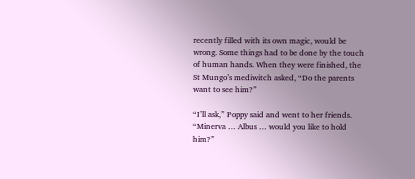recently filled with its own magic, would be wrong. Some things had to be done by the touch of human hands. When they were finished, the St Mungo’s mediwitch asked, “Do the parents want to see him?”

“I’ll ask,” Poppy said and went to her friends. “Minerva … Albus … would you like to hold him?”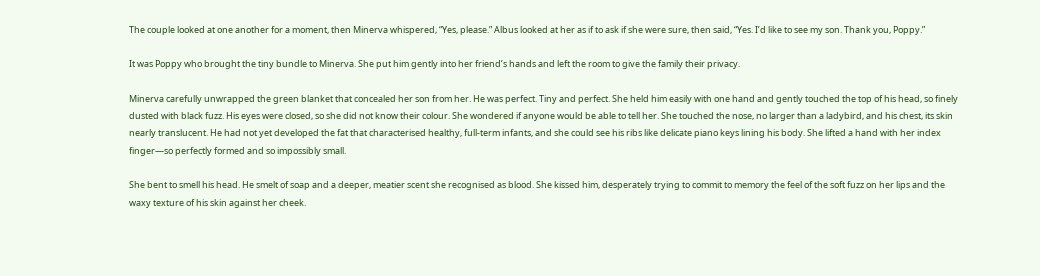The couple looked at one another for a moment, then Minerva whispered, “Yes, please.” Albus looked at her as if to ask if she were sure, then said, “Yes. I’d like to see my son. Thank you, Poppy.”

It was Poppy who brought the tiny bundle to Minerva. She put him gently into her friend’s hands and left the room to give the family their privacy.

Minerva carefully unwrapped the green blanket that concealed her son from her. He was perfect. Tiny and perfect. She held him easily with one hand and gently touched the top of his head, so finely dusted with black fuzz. His eyes were closed, so she did not know their colour. She wondered if anyone would be able to tell her. She touched the nose, no larger than a ladybird, and his chest, its skin nearly translucent. He had not yet developed the fat that characterised healthy, full-term infants, and she could see his ribs like delicate piano keys lining his body. She lifted a hand with her index finger—so perfectly formed and so impossibly small.

She bent to smell his head. He smelt of soap and a deeper, meatier scent she recognised as blood. She kissed him, desperately trying to commit to memory the feel of the soft fuzz on her lips and the waxy texture of his skin against her cheek.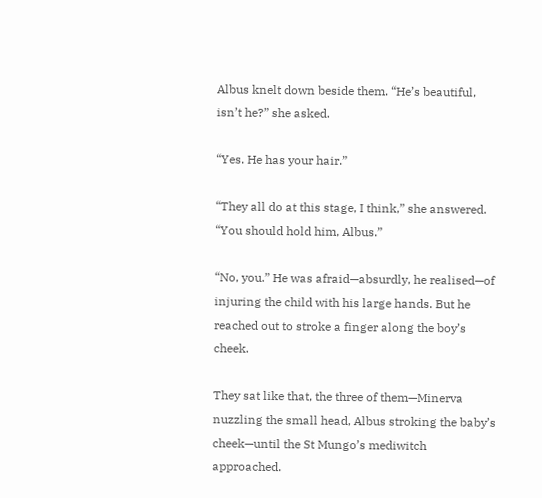Albus knelt down beside them. “He’s beautiful, isn’t he?” she asked.

“Yes. He has your hair.”

“They all do at this stage, I think,” she answered. “You should hold him, Albus.”

“No, you.” He was afraid—absurdly, he realised—of injuring the child with his large hands. But he reached out to stroke a finger along the boy’s cheek.

They sat like that, the three of them—Minerva nuzzling the small head, Albus stroking the baby’s cheek—until the St Mungo’s mediwitch approached.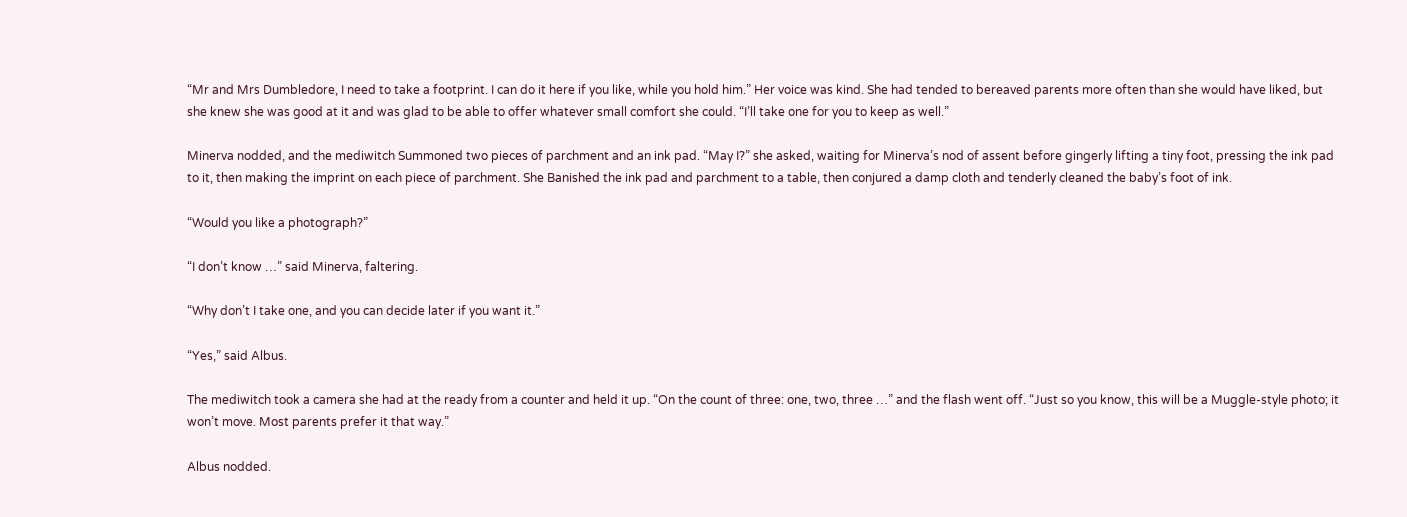“Mr and Mrs Dumbledore, I need to take a footprint. I can do it here if you like, while you hold him.” Her voice was kind. She had tended to bereaved parents more often than she would have liked, but she knew she was good at it and was glad to be able to offer whatever small comfort she could. “I’ll take one for you to keep as well.”

Minerva nodded, and the mediwitch Summoned two pieces of parchment and an ink pad. “May I?” she asked, waiting for Minerva’s nod of assent before gingerly lifting a tiny foot, pressing the ink pad to it, then making the imprint on each piece of parchment. She Banished the ink pad and parchment to a table, then conjured a damp cloth and tenderly cleaned the baby’s foot of ink.

“Would you like a photograph?”

“I don’t know …” said Minerva, faltering.

“Why don’t I take one, and you can decide later if you want it.”

“Yes,” said Albus.

The mediwitch took a camera she had at the ready from a counter and held it up. “On the count of three: one, two, three …” and the flash went off. “Just so you know, this will be a Muggle-style photo; it won’t move. Most parents prefer it that way.”

Albus nodded.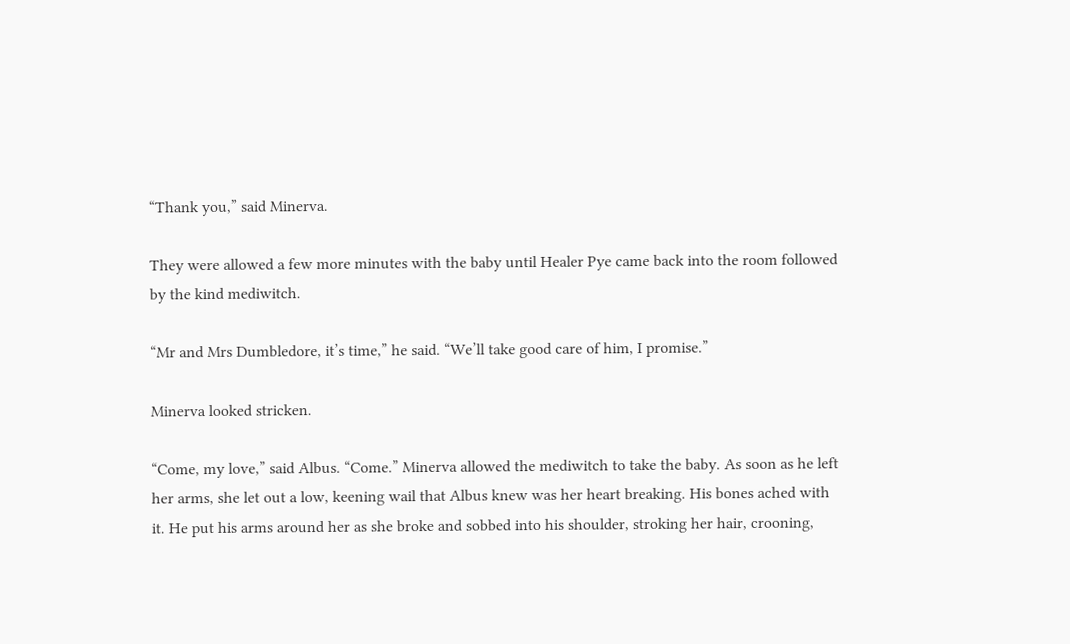“Thank you,” said Minerva.

They were allowed a few more minutes with the baby until Healer Pye came back into the room followed by the kind mediwitch.

“Mr and Mrs Dumbledore, it’s time,” he said. “We’ll take good care of him, I promise.”

Minerva looked stricken.

“Come, my love,” said Albus. “Come.” Minerva allowed the mediwitch to take the baby. As soon as he left her arms, she let out a low, keening wail that Albus knew was her heart breaking. His bones ached with it. He put his arms around her as she broke and sobbed into his shoulder, stroking her hair, crooning,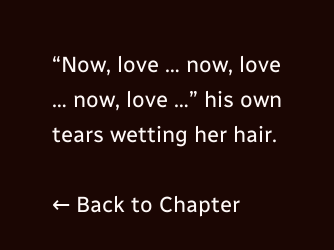“Now, love … now, love … now, love …” his own tears wetting her hair.

← Back to Chapter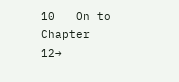10   On to Chapter 12→